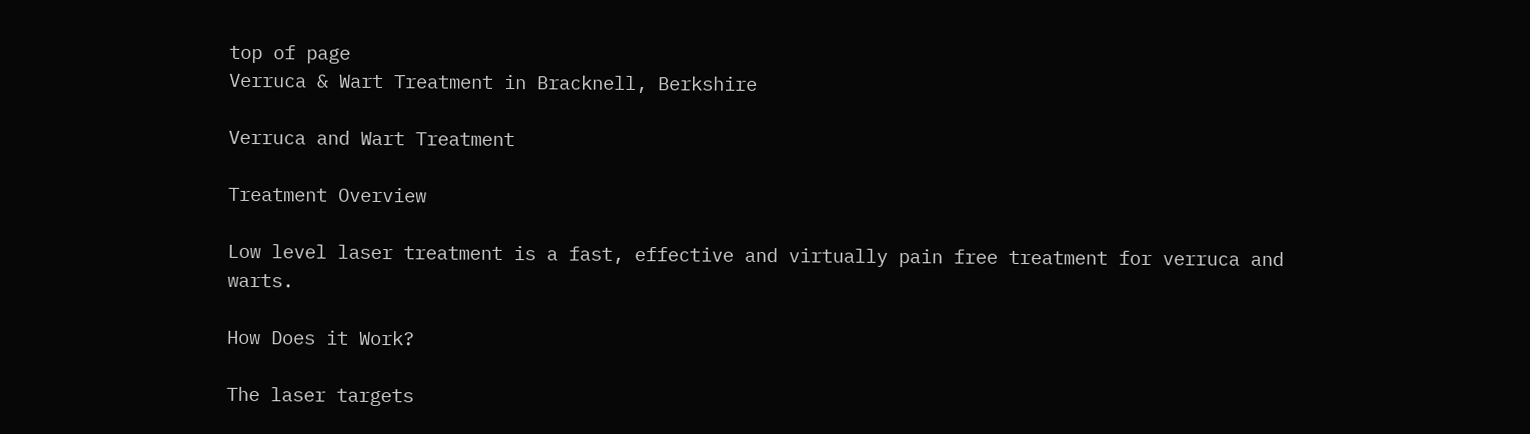top of page
Verruca & Wart Treatment in Bracknell, Berkshire

Verruca and Wart Treatment

Treatment Overview

Low level laser treatment is a fast, effective and virtually pain free treatment for verruca and warts.

How Does it Work?

The laser targets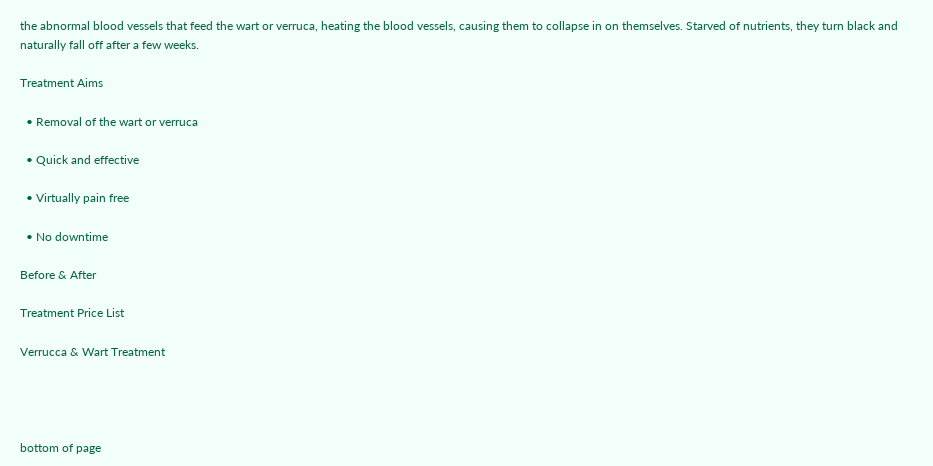the abnormal blood vessels that feed the wart or verruca, heating the blood vessels, causing them to collapse in on themselves. Starved of nutrients, they turn black and naturally fall off after a few weeks.

Treatment Aims

  • Removal of the wart or verruca

  • Quick and effective

  • Virtually pain free

  • No downtime

Before & After

Treatment Price List

Verrucca & Wart Treatment




bottom of page